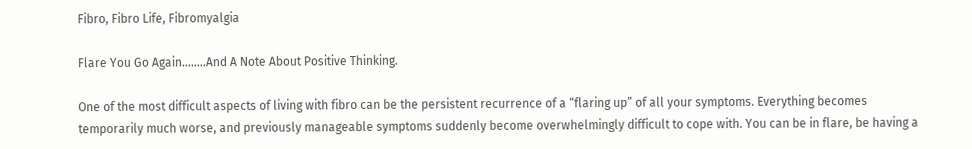Fibro, Fibro Life, Fibromyalgia

Flare You Go Again……..And A Note About Positive Thinking.

One of the most difficult aspects of living with fibro can be the persistent recurrence of a “flaring up” of all your symptoms. Everything becomes temporarily much worse, and previously manageable symptoms suddenly become overwhelmingly difficult to cope with. You can be in flare, be having a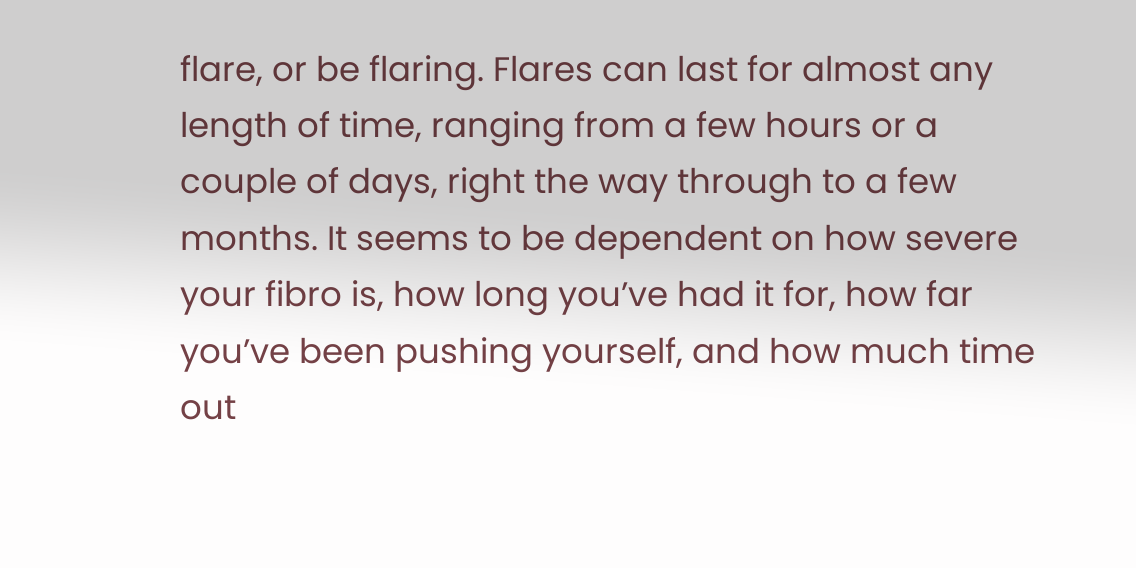flare, or be flaring. Flares can last for almost any length of time, ranging from a few hours or a couple of days, right the way through to a few months. It seems to be dependent on how severe your fibro is, how long you’ve had it for, how far you’ve been pushing yourself, and how much time out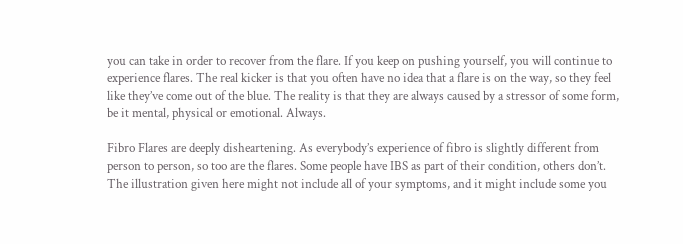you can take in order to recover from the flare. If you keep on pushing yourself, you will continue to experience flares. The real kicker is that you often have no idea that a flare is on the way, so they feel like they’ve come out of the blue. The reality is that they are always caused by a stressor of some form, be it mental, physical or emotional. Always.

Fibro Flares are deeply disheartening. As everybody’s experience of fibro is slightly different from person to person, so too are the flares. Some people have IBS as part of their condition, others don’t. The illustration given here might not include all of your symptoms, and it might include some you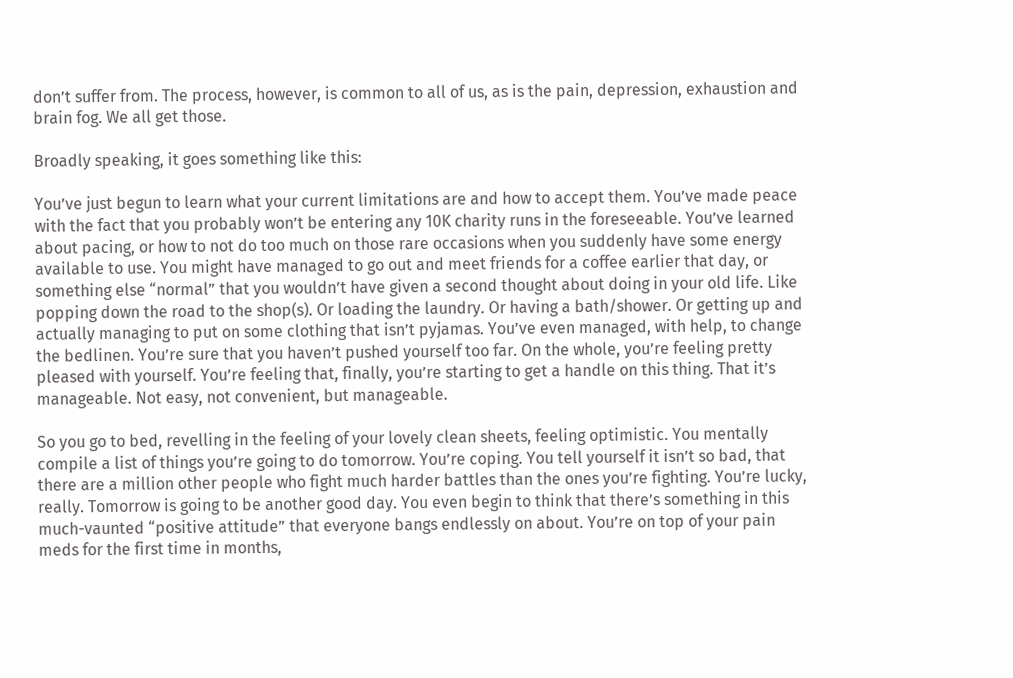don’t suffer from. The process, however, is common to all of us, as is the pain, depression, exhaustion and brain fog. We all get those.

Broadly speaking, it goes something like this:

You’ve just begun to learn what your current limitations are and how to accept them. You’ve made peace with the fact that you probably won’t be entering any 10K charity runs in the foreseeable. You’ve learned about pacing, or how to not do too much on those rare occasions when you suddenly have some energy available to use. You might have managed to go out and meet friends for a coffee earlier that day, or something else “normal” that you wouldn’t have given a second thought about doing in your old life. Like popping down the road to the shop(s). Or loading the laundry. Or having a bath/shower. Or getting up and actually managing to put on some clothing that isn’t pyjamas. You’ve even managed, with help, to change the bedlinen. You’re sure that you haven’t pushed yourself too far. On the whole, you’re feeling pretty pleased with yourself. You’re feeling that, finally, you’re starting to get a handle on this thing. That it’s manageable. Not easy, not convenient, but manageable.

So you go to bed, revelling in the feeling of your lovely clean sheets, feeling optimistic. You mentally compile a list of things you’re going to do tomorrow. You’re coping. You tell yourself it isn’t so bad, that there are a million other people who fight much harder battles than the ones you’re fighting. You’re lucky, really. Tomorrow is going to be another good day. You even begin to think that there’s something in this much-vaunted “positive attitude” that everyone bangs endlessly on about. You’re on top of your pain meds for the first time in months,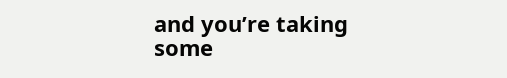and you’re taking some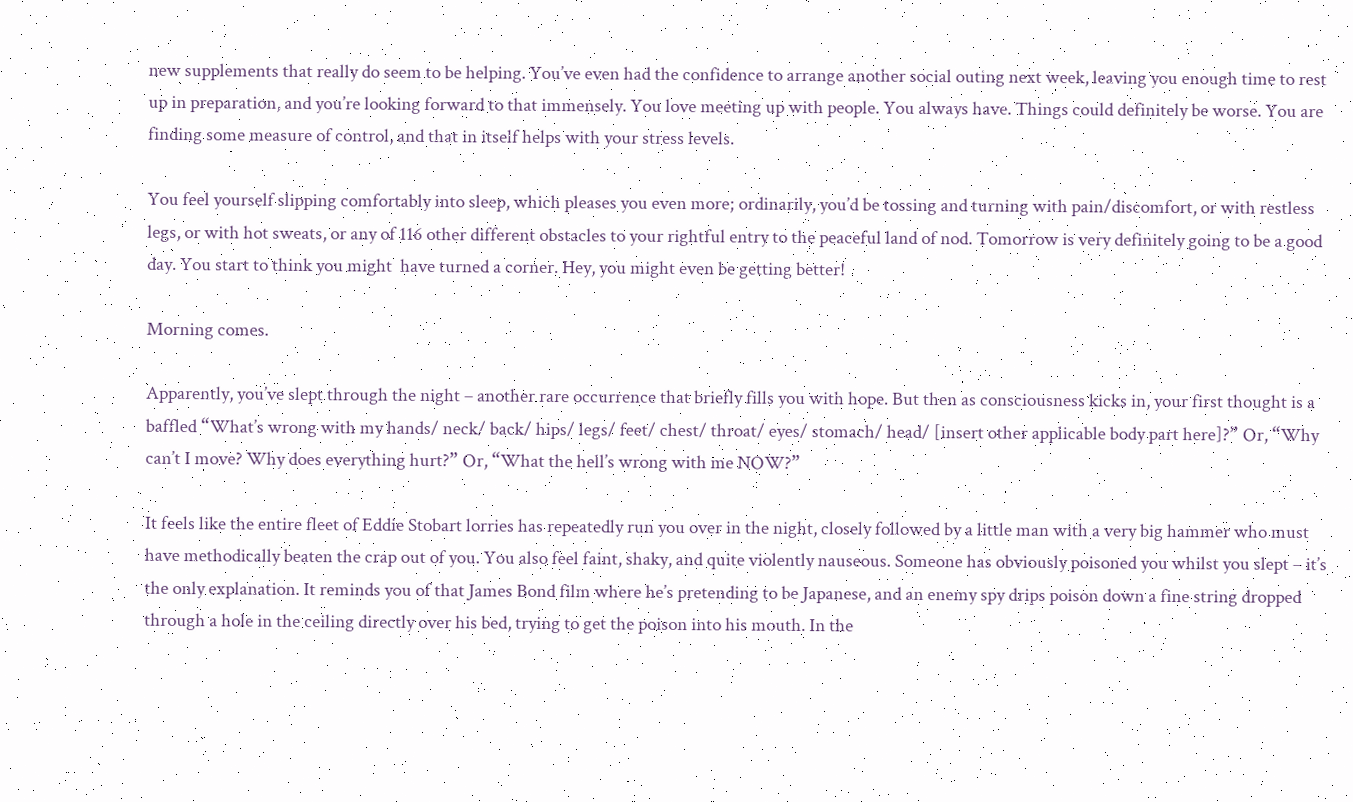new supplements that really do seem to be helping. You’ve even had the confidence to arrange another social outing next week, leaving you enough time to rest up in preparation, and you’re looking forward to that immensely. You love meeting up with people. You always have. Things could definitely be worse. You are finding some measure of control, and that in itself helps with your stress levels.

You feel yourself slipping comfortably into sleep, which pleases you even more; ordinarily, you’d be tossing and turning with pain/discomfort, or with restless legs, or with hot sweats, or any of 116 other different obstacles to your rightful entry to the peaceful land of nod. Tomorrow is very definitely going to be a good day. You start to think you might  have turned a corner. Hey, you might even be getting better!

Morning comes.

Apparently, you’ve slept through the night – another rare occurrence that briefly fills you with hope. But then as consciousness kicks in, your first thought is a baffled “What’s wrong with my hands/ neck/ back/ hips/ legs/ feet/ chest/ throat/ eyes/ stomach/ head/ [insert other applicable body part here]?” Or, “Why can’t I move? Why does everything hurt?” Or, “What the hell’s wrong with me NOW?”

It feels like the entire fleet of Eddie Stobart lorries has repeatedly run you over in the night, closely followed by a little man with a very big hammer who must have methodically beaten the crap out of you. You also feel faint, shaky, and quite violently nauseous. Someone has obviously poisoned you whilst you slept – it’s the only explanation. It reminds you of that James Bond film where he’s pretending to be Japanese, and an enemy spy drips poison down a fine string dropped through a hole in the ceiling directly over his bed, trying to get the poison into his mouth. In the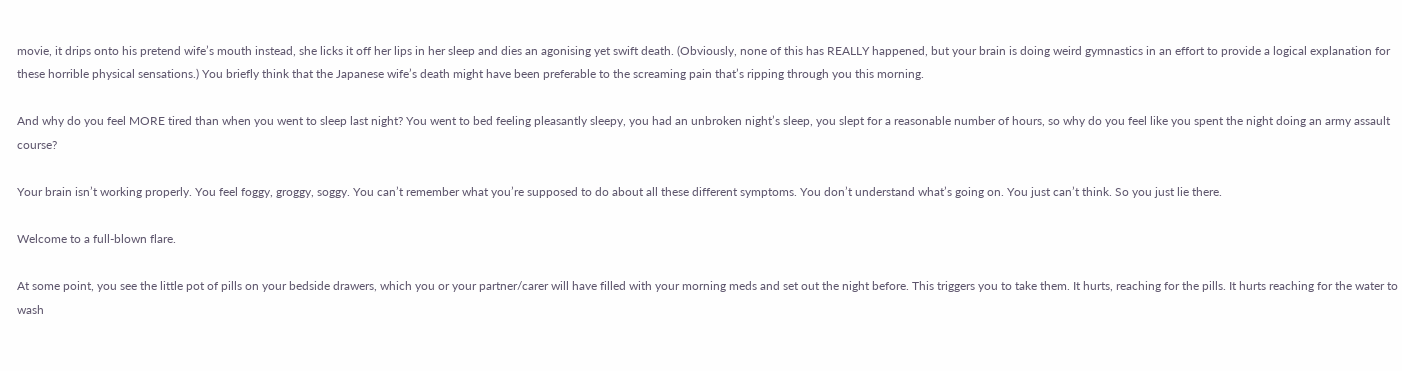movie, it drips onto his pretend wife’s mouth instead, she licks it off her lips in her sleep and dies an agonising yet swift death. (Obviously, none of this has REALLY happened, but your brain is doing weird gymnastics in an effort to provide a logical explanation for these horrible physical sensations.) You briefly think that the Japanese wife’s death might have been preferable to the screaming pain that’s ripping through you this morning.

And why do you feel MORE tired than when you went to sleep last night? You went to bed feeling pleasantly sleepy, you had an unbroken night’s sleep, you slept for a reasonable number of hours, so why do you feel like you spent the night doing an army assault course?

Your brain isn’t working properly. You feel foggy, groggy, soggy. You can’t remember what you’re supposed to do about all these different symptoms. You don’t understand what’s going on. You just can’t think. So you just lie there.

Welcome to a full-blown flare.

At some point, you see the little pot of pills on your bedside drawers, which you or your partner/carer will have filled with your morning meds and set out the night before. This triggers you to take them. It hurts, reaching for the pills. It hurts reaching for the water to wash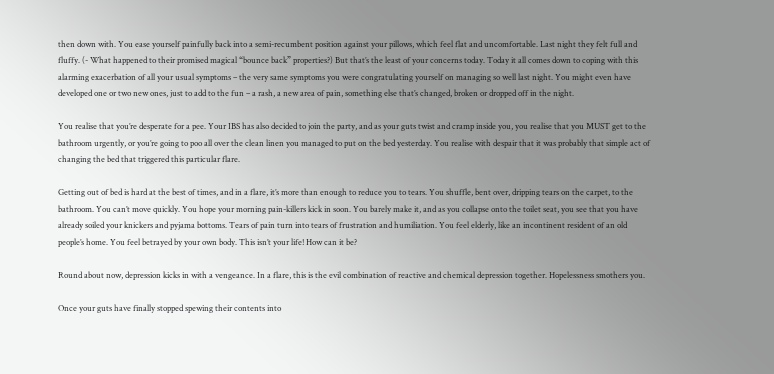then down with. You ease yourself painfully back into a semi-recumbent position against your pillows, which feel flat and uncomfortable. Last night they felt full and fluffy. (- What happened to their promised magical “bounce back” properties?) But that’s the least of your concerns today. Today it all comes down to coping with this alarming exacerbation of all your usual symptoms – the very same symptoms you were congratulating yourself on managing so well last night. You might even have developed one or two new ones, just to add to the fun – a rash, a new area of pain, something else that’s changed, broken or dropped off in the night.

You realise that you’re desperate for a pee. Your IBS has also decided to join the party, and as your guts twist and cramp inside you, you realise that you MUST get to the bathroom urgently, or you’re going to poo all over the clean linen you managed to put on the bed yesterday. You realise with despair that it was probably that simple act of changing the bed that triggered this particular flare.

Getting out of bed is hard at the best of times, and in a flare, it’s more than enough to reduce you to tears. You shuffle, bent over, dripping tears on the carpet, to the bathroom. You can’t move quickly. You hope your morning pain-killers kick in soon. You barely make it, and as you collapse onto the toilet seat, you see that you have already soiled your knickers and pyjama bottoms. Tears of pain turn into tears of frustration and humiliation. You feel elderly, like an incontinent resident of an old people’s home. You feel betrayed by your own body. This isn’t your life! How can it be?

Round about now, depression kicks in with a vengeance. In a flare, this is the evil combination of reactive and chemical depression together. Hopelessness smothers you.

Once your guts have finally stopped spewing their contents into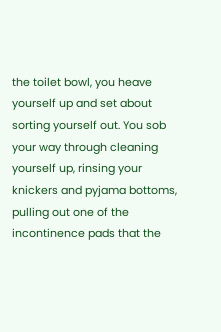the toilet bowl, you heave yourself up and set about sorting yourself out. You sob your way through cleaning yourself up, rinsing your knickers and pyjama bottoms, pulling out one of the incontinence pads that the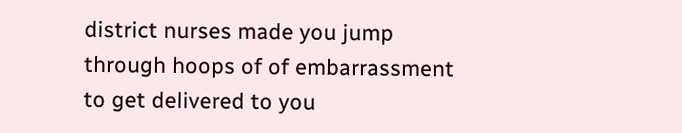district nurses made you jump through hoops of of embarrassment to get delivered to you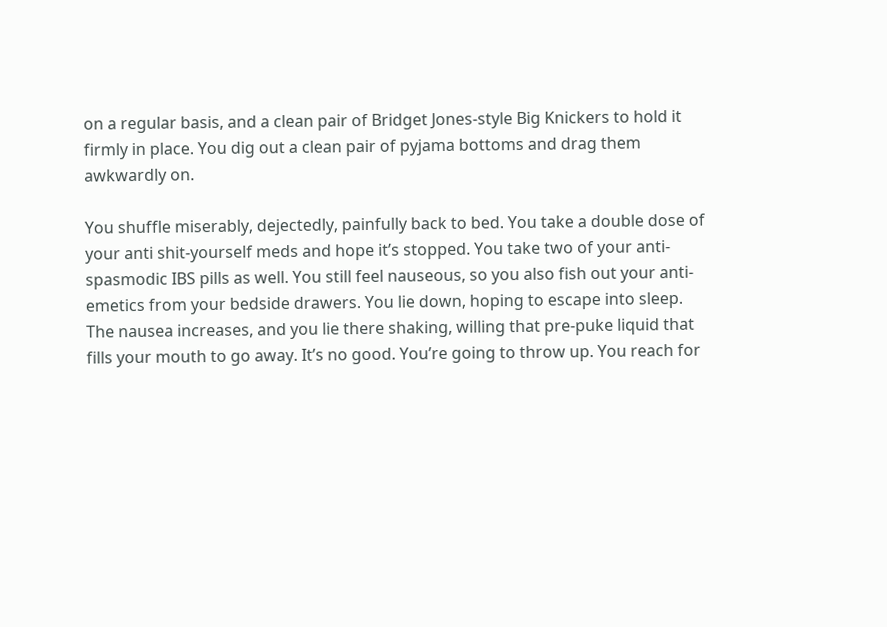on a regular basis, and a clean pair of Bridget Jones-style Big Knickers to hold it firmly in place. You dig out a clean pair of pyjama bottoms and drag them awkwardly on.

You shuffle miserably, dejectedly, painfully back to bed. You take a double dose of your anti shit-yourself meds and hope it’s stopped. You take two of your anti-spasmodic IBS pills as well. You still feel nauseous, so you also fish out your anti-emetics from your bedside drawers. You lie down, hoping to escape into sleep. The nausea increases, and you lie there shaking, willing that pre-puke liquid that fills your mouth to go away. It’s no good. You’re going to throw up. You reach for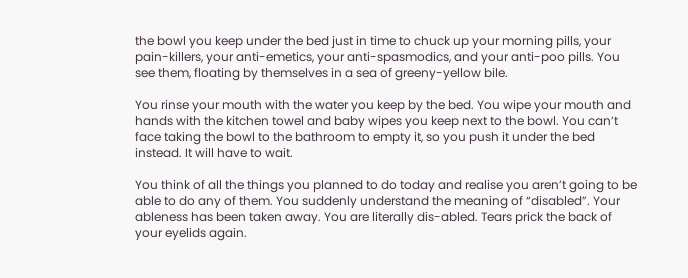the bowl you keep under the bed just in time to chuck up your morning pills, your pain-killers, your anti-emetics, your anti-spasmodics, and your anti-poo pills. You see them, floating by themselves in a sea of greeny-yellow bile.

You rinse your mouth with the water you keep by the bed. You wipe your mouth and hands with the kitchen towel and baby wipes you keep next to the bowl. You can’t face taking the bowl to the bathroom to empty it, so you push it under the bed instead. It will have to wait.

You think of all the things you planned to do today and realise you aren’t going to be able to do any of them. You suddenly understand the meaning of “disabled”. Your ableness has been taken away. You are literally dis-abled. Tears prick the back of your eyelids again.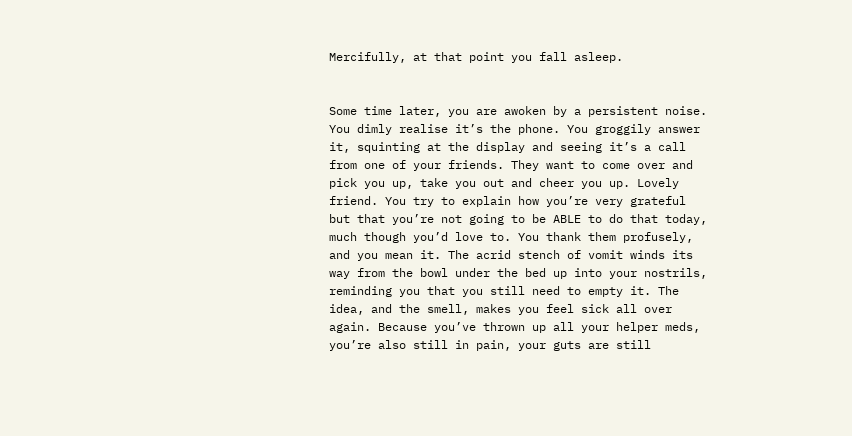Mercifully, at that point you fall asleep.


Some time later, you are awoken by a persistent noise. You dimly realise it’s the phone. You groggily answer it, squinting at the display and seeing it’s a call from one of your friends. They want to come over and pick you up, take you out and cheer you up. Lovely friend. You try to explain how you’re very grateful but that you’re not going to be ABLE to do that today, much though you’d love to. You thank them profusely, and you mean it. The acrid stench of vomit winds its way from the bowl under the bed up into your nostrils, reminding you that you still need to empty it. The idea, and the smell, makes you feel sick all over again. Because you’ve thrown up all your helper meds, you’re also still in pain, your guts are still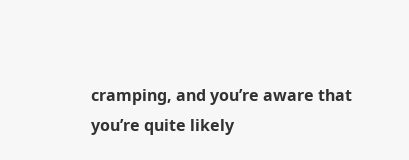cramping, and you’re aware that you’re quite likely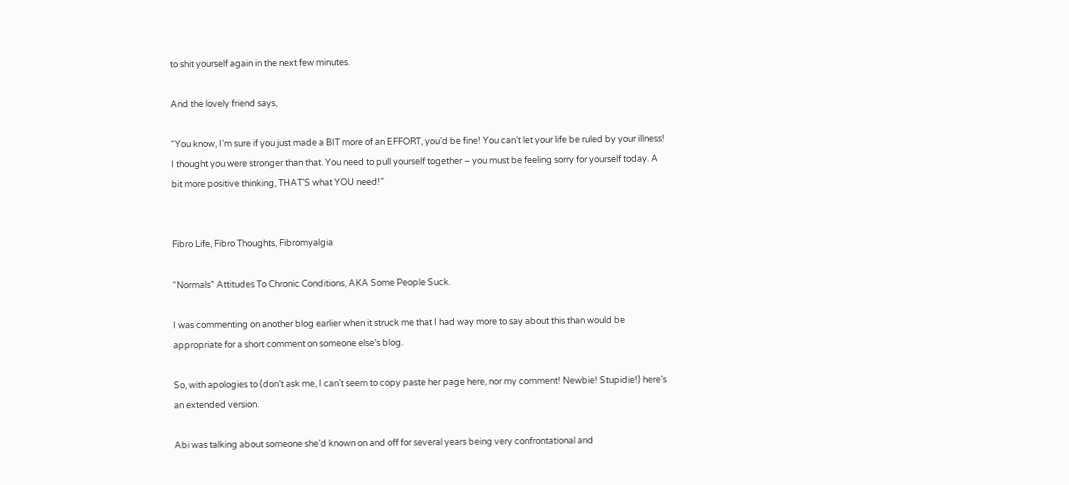to shit yourself again in the next few minutes.

And the lovely friend says,

“You know, I’m sure if you just made a BIT more of an EFFORT, you’d be fine! You can’t let your life be ruled by your illness! I thought you were stronger than that. You need to pull yourself together – you must be feeling sorry for yourself today. A bit more positive thinking, THAT’S what YOU need!”


Fibro Life, Fibro Thoughts, Fibromyalgia

“Normals” Attitudes To Chronic Conditions, AKA Some People Suck.

I was commenting on another blog earlier when it struck me that I had way more to say about this than would be appropriate for a short comment on someone else’s blog.

So, with apologies to (don’t ask me, I can’t seem to copy paste her page here, nor my comment! Newbie! Stupidie!) here’s an extended version.

Abi was talking about someone she’d known on and off for several years being very confrontational and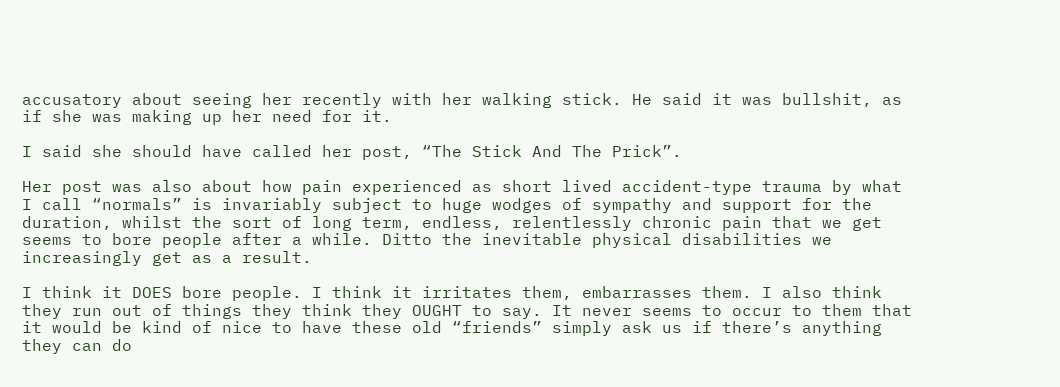accusatory about seeing her recently with her walking stick. He said it was bullshit, as if she was making up her need for it.

I said she should have called her post, “The Stick And The Prick”.

Her post was also about how pain experienced as short lived accident-type trauma by what I call “normals” is invariably subject to huge wodges of sympathy and support for the duration, whilst the sort of long term, endless, relentlessly chronic pain that we get seems to bore people after a while. Ditto the inevitable physical disabilities we increasingly get as a result.

I think it DOES bore people. I think it irritates them, embarrasses them. I also think they run out of things they think they OUGHT to say. It never seems to occur to them that it would be kind of nice to have these old “friends” simply ask us if there’s anything they can do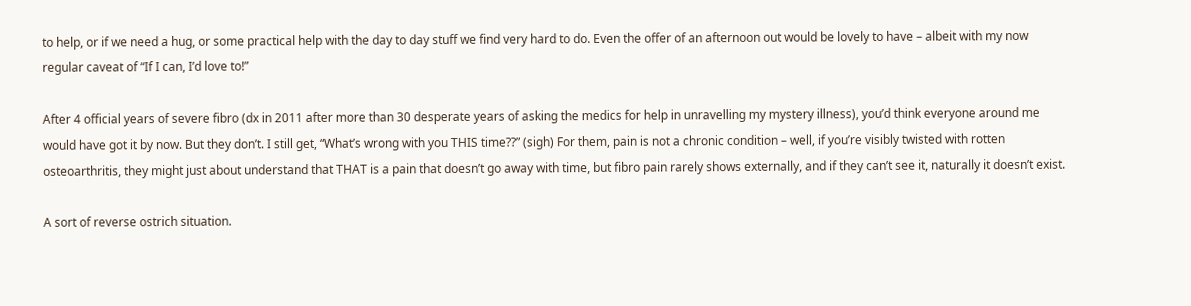to help, or if we need a hug, or some practical help with the day to day stuff we find very hard to do. Even the offer of an afternoon out would be lovely to have – albeit with my now regular caveat of “If I can, I’d love to!”

After 4 official years of severe fibro (dx in 2011 after more than 30 desperate years of asking the medics for help in unravelling my mystery illness), you’d think everyone around me would have got it by now. But they don’t. I still get, “What’s wrong with you THIS time??” (sigh) For them, pain is not a chronic condition – well, if you’re visibly twisted with rotten osteoarthritis, they might just about understand that THAT is a pain that doesn’t go away with time, but fibro pain rarely shows externally, and if they can’t see it, naturally it doesn’t exist.

A sort of reverse ostrich situation.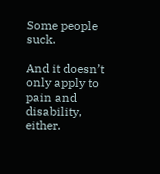Some people suck.

And it doesn’t only apply to pain and disability, either.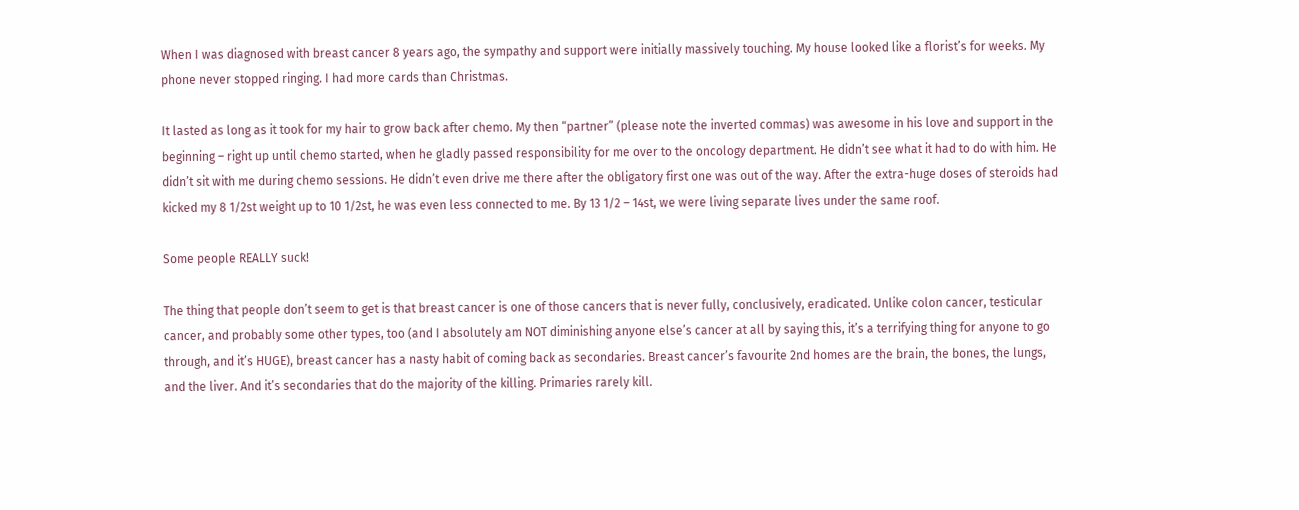When I was diagnosed with breast cancer 8 years ago, the sympathy and support were initially massively touching. My house looked like a florist’s for weeks. My phone never stopped ringing. I had more cards than Christmas.

It lasted as long as it took for my hair to grow back after chemo. My then “partner” (please note the inverted commas) was awesome in his love and support in the beginning – right up until chemo started, when he gladly passed responsibility for me over to the oncology department. He didn’t see what it had to do with him. He didn’t sit with me during chemo sessions. He didn’t even drive me there after the obligatory first one was out of the way. After the extra-huge doses of steroids had kicked my 8 1/2st weight up to 10 1/2st, he was even less connected to me. By 13 1/2 – 14st, we were living separate lives under the same roof.

Some people REALLY suck!

The thing that people don’t seem to get is that breast cancer is one of those cancers that is never fully, conclusively, eradicated. Unlike colon cancer, testicular cancer, and probably some other types, too (and I absolutely am NOT diminishing anyone else’s cancer at all by saying this, it’s a terrifying thing for anyone to go through, and it’s HUGE), breast cancer has a nasty habit of coming back as secondaries. Breast cancer’s favourite 2nd homes are the brain, the bones, the lungs, and the liver. And it’s secondaries that do the majority of the killing. Primaries rarely kill.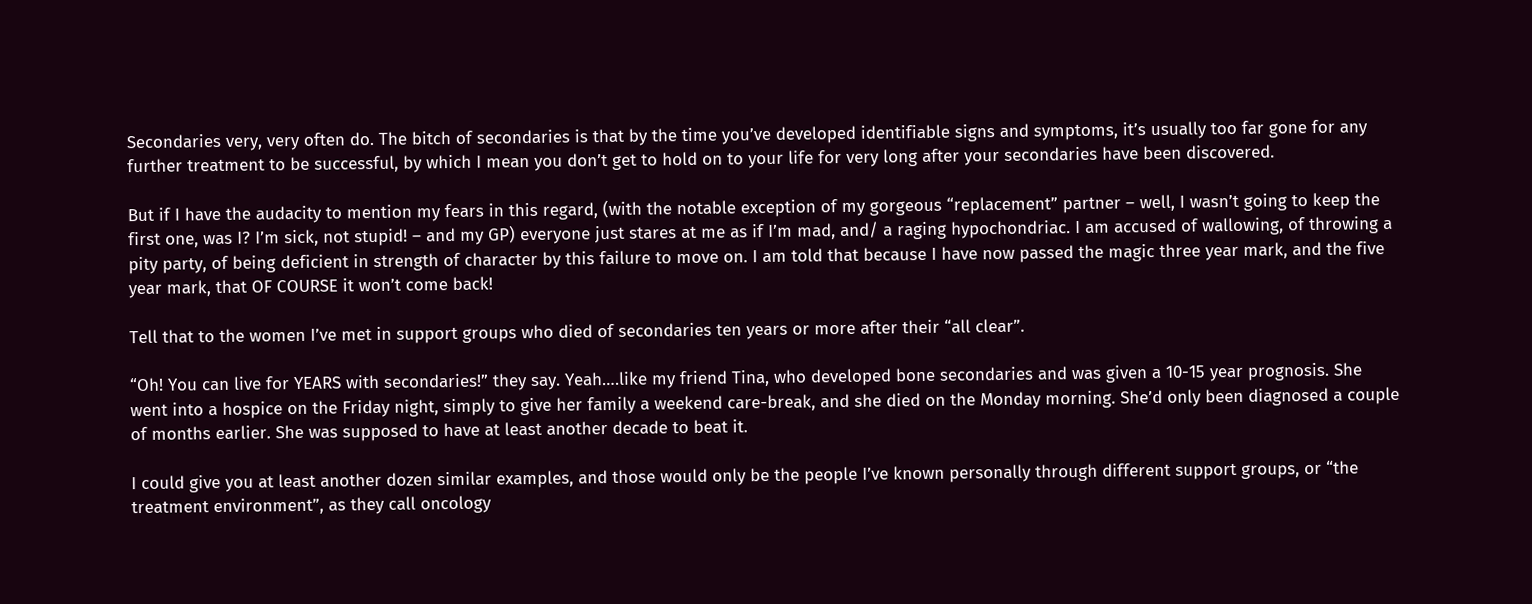Secondaries very, very often do. The bitch of secondaries is that by the time you’ve developed identifiable signs and symptoms, it’s usually too far gone for any further treatment to be successful, by which I mean you don’t get to hold on to your life for very long after your secondaries have been discovered.

But if I have the audacity to mention my fears in this regard, (with the notable exception of my gorgeous “replacement” partner – well, I wasn’t going to keep the first one, was I? I’m sick, not stupid! – and my GP) everyone just stares at me as if I’m mad, and/ a raging hypochondriac. I am accused of wallowing, of throwing a pity party, of being deficient in strength of character by this failure to move on. I am told that because I have now passed the magic three year mark, and the five year mark, that OF COURSE it won’t come back!

Tell that to the women I’ve met in support groups who died of secondaries ten years or more after their “all clear”.

“Oh! You can live for YEARS with secondaries!” they say. Yeah….like my friend Tina, who developed bone secondaries and was given a 10-15 year prognosis. She went into a hospice on the Friday night, simply to give her family a weekend care-break, and she died on the Monday morning. She’d only been diagnosed a couple of months earlier. She was supposed to have at least another decade to beat it.

I could give you at least another dozen similar examples, and those would only be the people I’ve known personally through different support groups, or “the treatment environment”, as they call oncology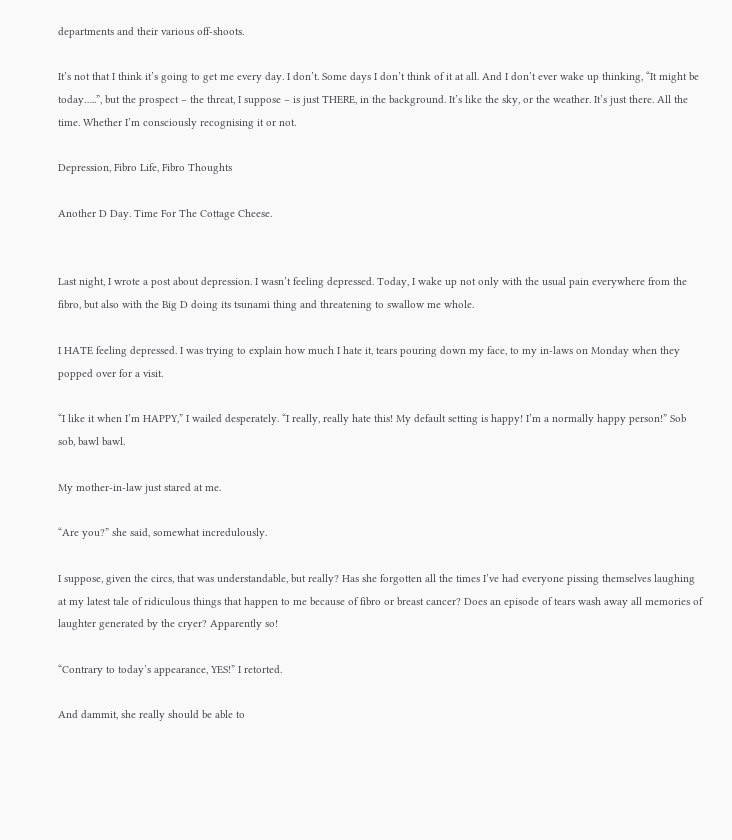departments and their various off-shoots.

It’s not that I think it’s going to get me every day. I don’t. Some days I don’t think of it at all. And I don’t ever wake up thinking, “It might be today…..”, but the prospect – the threat, I suppose – is just THERE, in the background. It’s like the sky, or the weather. It’s just there. All the time. Whether I’m consciously recognising it or not.

Depression, Fibro Life, Fibro Thoughts

Another D Day. Time For The Cottage Cheese.


Last night, I wrote a post about depression. I wasn’t feeling depressed. Today, I wake up not only with the usual pain everywhere from the fibro, but also with the Big D doing its tsunami thing and threatening to swallow me whole.

I HATE feeling depressed. I was trying to explain how much I hate it, tears pouring down my face, to my in-laws on Monday when they popped over for a visit.

“I like it when I’m HAPPY,” I wailed desperately. “I really, really hate this! My default setting is happy! I’m a normally happy person!” Sob sob, bawl bawl.

My mother-in-law just stared at me.

“Are you?” she said, somewhat incredulously.

I suppose, given the circs, that was understandable, but really? Has she forgotten all the times I’ve had everyone pissing themselves laughing at my latest tale of ridiculous things that happen to me because of fibro or breast cancer? Does an episode of tears wash away all memories of laughter generated by the cryer? Apparently so!

“Contrary to today’s appearance, YES!” I retorted.

And dammit, she really should be able to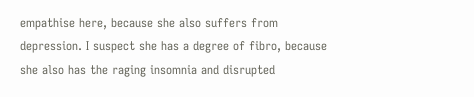empathise here, because she also suffers from depression. I suspect she has a degree of fibro, because she also has the raging insomnia and disrupted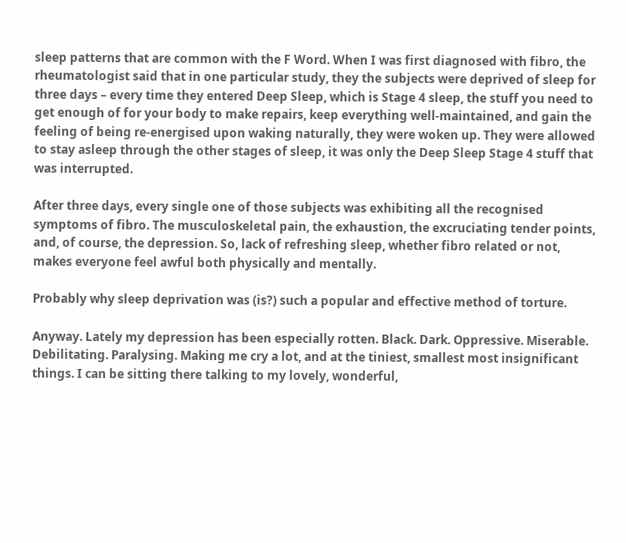sleep patterns that are common with the F Word. When I was first diagnosed with fibro, the rheumatologist said that in one particular study, they the subjects were deprived of sleep for three days – every time they entered Deep Sleep, which is Stage 4 sleep, the stuff you need to get enough of for your body to make repairs, keep everything well-maintained, and gain the feeling of being re-energised upon waking naturally, they were woken up. They were allowed to stay asleep through the other stages of sleep, it was only the Deep Sleep Stage 4 stuff that was interrupted.

After three days, every single one of those subjects was exhibiting all the recognised symptoms of fibro. The musculoskeletal pain, the exhaustion, the excruciating tender points, and, of course, the depression. So, lack of refreshing sleep, whether fibro related or not, makes everyone feel awful both physically and mentally.

Probably why sleep deprivation was (is?) such a popular and effective method of torture.

Anyway. Lately my depression has been especially rotten. Black. Dark. Oppressive. Miserable. Debilitating. Paralysing. Making me cry a lot, and at the tiniest, smallest most insignificant things. I can be sitting there talking to my lovely, wonderful,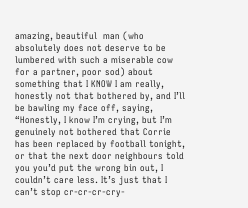amazing, beautiful  man (who absolutely does not deserve to be lumbered with such a miserable cow for a partner, poor sod) about something that I KNOW I am really, honestly not that bothered by, and I’ll be bawling my face off, saying, “Honestly, I know I’m crying, but I’m genuinely not bothered that Corrie has been replaced by football tonight, or that the next door neighbours told you you’d put the wrong bin out, I couldn’t care less. It’s just that I can’t stop cr-cr-cr-cry-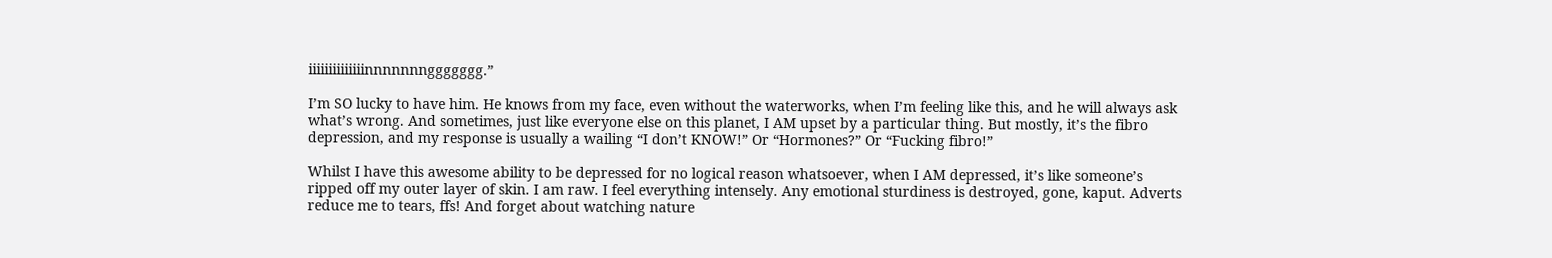iiiiiiiiiiiiiinnnnnnnggggggg.”

I’m SO lucky to have him. He knows from my face, even without the waterworks, when I’m feeling like this, and he will always ask what’s wrong. And sometimes, just like everyone else on this planet, I AM upset by a particular thing. But mostly, it’s the fibro depression, and my response is usually a wailing “I don’t KNOW!” Or “Hormones?” Or “Fucking fibro!”

Whilst I have this awesome ability to be depressed for no logical reason whatsoever, when I AM depressed, it’s like someone’s ripped off my outer layer of skin. I am raw. I feel everything intensely. Any emotional sturdiness is destroyed, gone, kaput. Adverts reduce me to tears, ffs! And forget about watching nature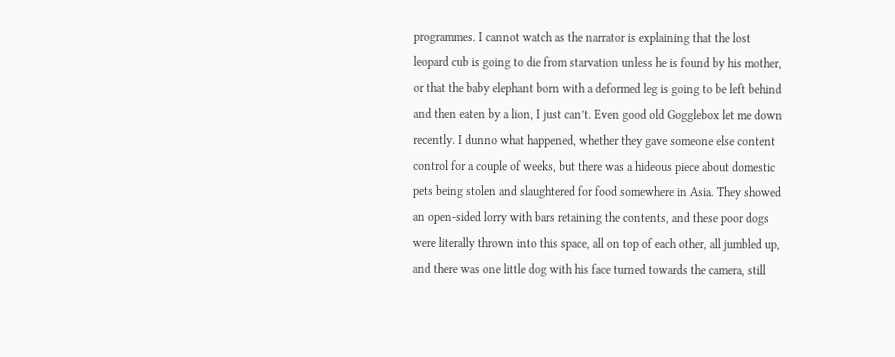programmes. I cannot watch as the narrator is explaining that the lost leopard cub is going to die from starvation unless he is found by his mother, or that the baby elephant born with a deformed leg is going to be left behind and then eaten by a lion, I just can’t. Even good old Gogglebox let me down recently. I dunno what happened, whether they gave someone else content control for a couple of weeks, but there was a hideous piece about domestic pets being stolen and slaughtered for food somewhere in Asia. They showed an open-sided lorry with bars retaining the contents, and these poor dogs were literally thrown into this space, all on top of each other, all jumbled up, and there was one little dog with his face turned towards the camera, still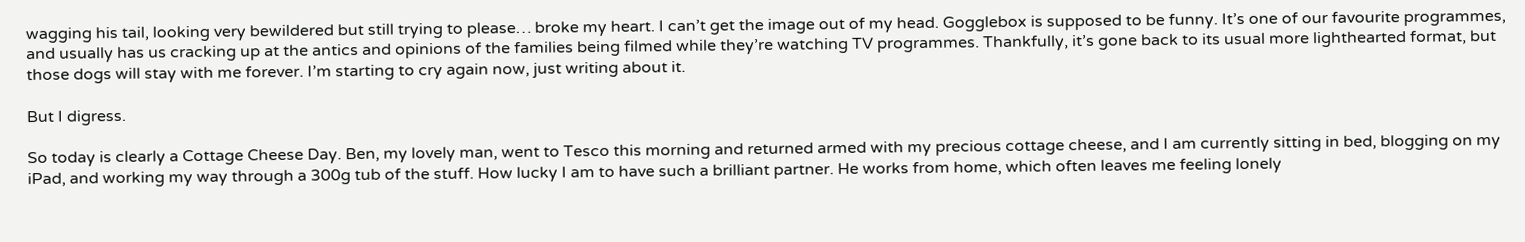wagging his tail, looking very bewildered but still trying to please… broke my heart. I can’t get the image out of my head. Gogglebox is supposed to be funny. It’s one of our favourite programmes, and usually has us cracking up at the antics and opinions of the families being filmed while they’re watching TV programmes. Thankfully, it’s gone back to its usual more lighthearted format, but those dogs will stay with me forever. I’m starting to cry again now, just writing about it.

But I digress.

So today is clearly a Cottage Cheese Day. Ben, my lovely man, went to Tesco this morning and returned armed with my precious cottage cheese, and I am currently sitting in bed, blogging on my iPad, and working my way through a 300g tub of the stuff. How lucky I am to have such a brilliant partner. He works from home, which often leaves me feeling lonely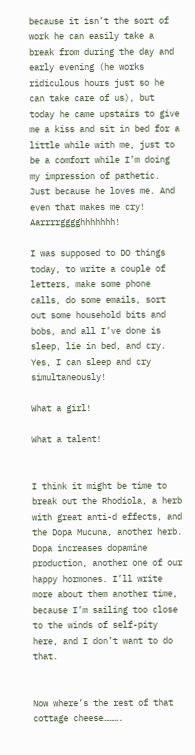because it isn’t the sort of work he can easily take a break from during the day and early evening (he works ridiculous hours just so he can take care of us), but today he came upstairs to give me a kiss and sit in bed for a little while with me, just to be a comfort while I’m doing my impression of pathetic. Just because he loves me. And even that makes me cry! Aarrrrgggghhhhhhh!

I was supposed to DO things today, to write a couple of letters, make some phone calls, do some emails, sort out some household bits and bobs, and all I’ve done is sleep, lie in bed, and cry. Yes, I can sleep and cry simultaneously!

What a girl!

What a talent!


I think it might be time to break out the Rhodiola, a herb with great anti-d effects, and the Dopa Mucuna, another herb. Dopa increases dopamine production, another one of our happy hormones. I’ll write more about them another time, because I’m sailing too close to the winds of self-pity here, and I don’t want to do that.


Now where’s the rest of that cottage cheese……….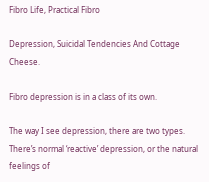Fibro Life, Practical Fibro

Depression, Suicidal Tendencies And Cottage Cheese.

Fibro depression is in a class of its own.

The way I see depression, there are two types. There’s normal ‘reactive’ depression, or the natural feelings of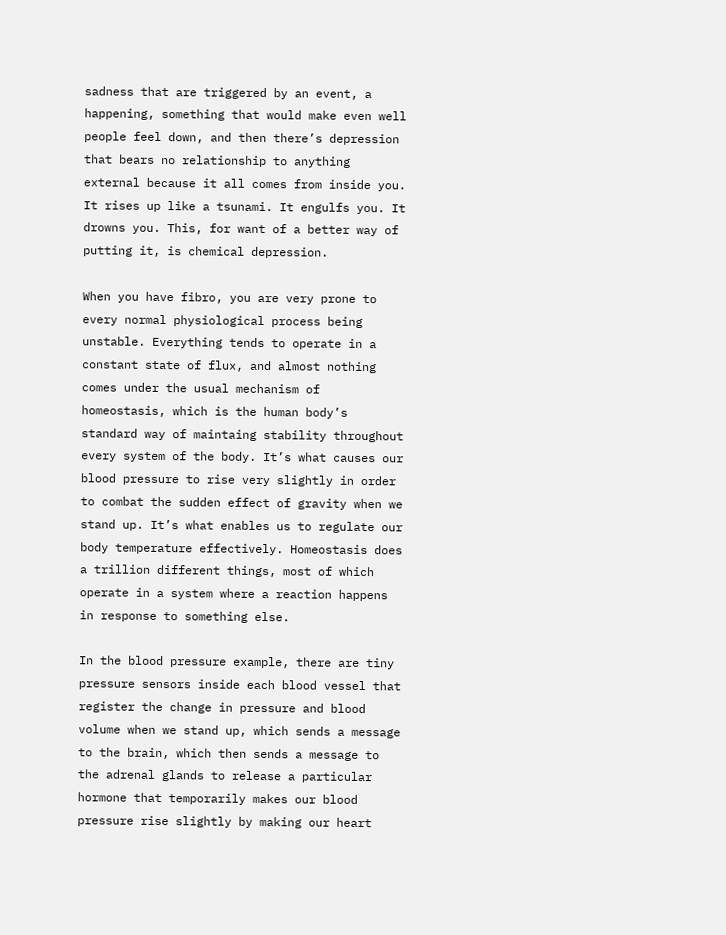sadness that are triggered by an event, a happening, something that would make even well people feel down, and then there’s depression that bears no relationship to anything external because it all comes from inside you. It rises up like a tsunami. It engulfs you. It drowns you. This, for want of a better way of putting it, is chemical depression.

When you have fibro, you are very prone to every normal physiological process being unstable. Everything tends to operate in a constant state of flux, and almost nothing comes under the usual mechanism of homeostasis, which is the human body’s standard way of maintaing stability throughout every system of the body. It’s what causes our blood pressure to rise very slightly in order to combat the sudden effect of gravity when we stand up. It’s what enables us to regulate our body temperature effectively. Homeostasis does a trillion different things, most of which operate in a system where a reaction happens in response to something else.

In the blood pressure example, there are tiny pressure sensors inside each blood vessel that register the change in pressure and blood volume when we stand up, which sends a message to the brain, which then sends a message to the adrenal glands to release a particular hormone that temporarily makes our blood pressure rise slightly by making our heart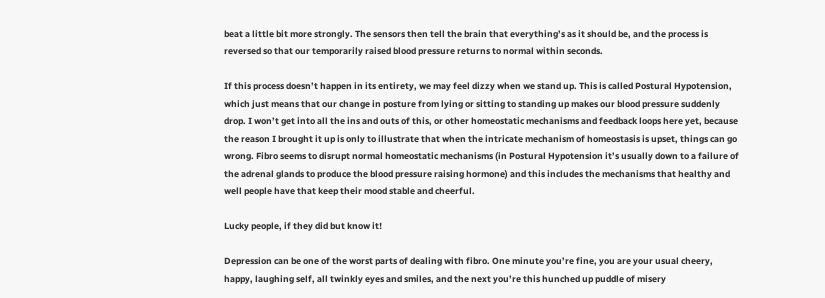beat a little bit more strongly. The sensors then tell the brain that everything’s as it should be, and the process is reversed so that our temporarily raised blood pressure returns to normal within seconds.

If this process doesn’t happen in its entirety, we may feel dizzy when we stand up. This is called Postural Hypotension, which just means that our change in posture from lying or sitting to standing up makes our blood pressure suddenly drop. I won’t get into all the ins and outs of this, or other homeostatic mechanisms and feedback loops here yet, because the reason I brought it up is only to illustrate that when the intricate mechanism of homeostasis is upset, things can go wrong. Fibro seems to disrupt normal homeostatic mechanisms (in Postural Hypotension it’s usually down to a failure of the adrenal glands to produce the blood pressure raising hormone) and this includes the mechanisms that healthy and well people have that keep their mood stable and cheerful.

Lucky people, if they did but know it!

Depression can be one of the worst parts of dealing with fibro. One minute you’re fine, you are your usual cheery, happy, laughing self, all twinkly eyes and smiles, and the next you’re this hunched up puddle of misery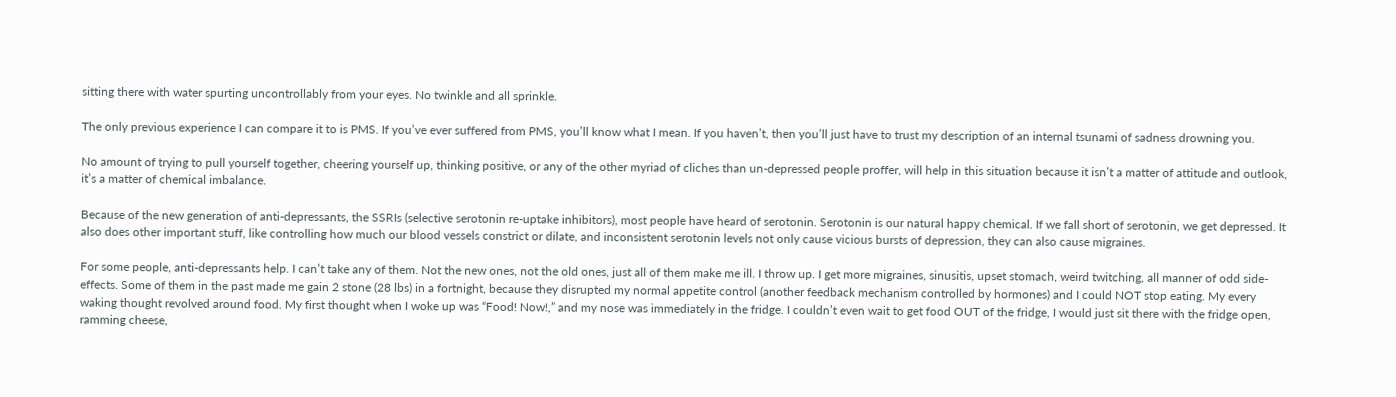sitting there with water spurting uncontrollably from your eyes. No twinkle and all sprinkle.

The only previous experience I can compare it to is PMS. If you’ve ever suffered from PMS, you’ll know what I mean. If you haven’t, then you’ll just have to trust my description of an internal tsunami of sadness drowning you.

No amount of trying to pull yourself together, cheering yourself up, thinking positive, or any of the other myriad of cliches than un-depressed people proffer, will help in this situation because it isn’t a matter of attitude and outlook, it’s a matter of chemical imbalance.

Because of the new generation of anti-depressants, the SSRIs (selective serotonin re-uptake inhibitors), most people have heard of serotonin. Serotonin is our natural happy chemical. If we fall short of serotonin, we get depressed. It also does other important stuff, like controlling how much our blood vessels constrict or dilate, and inconsistent serotonin levels not only cause vicious bursts of depression, they can also cause migraines.

For some people, anti-depressants help. I can’t take any of them. Not the new ones, not the old ones, just all of them make me ill. I throw up. I get more migraines, sinusitis, upset stomach, weird twitching, all manner of odd side-effects. Some of them in the past made me gain 2 stone (28 lbs) in a fortnight, because they disrupted my normal appetite control (another feedback mechanism controlled by hormones) and I could NOT stop eating. My every waking thought revolved around food. My first thought when I woke up was “Food! Now!,” and my nose was immediately in the fridge. I couldn’t even wait to get food OUT of the fridge, I would just sit there with the fridge open, ramming cheese,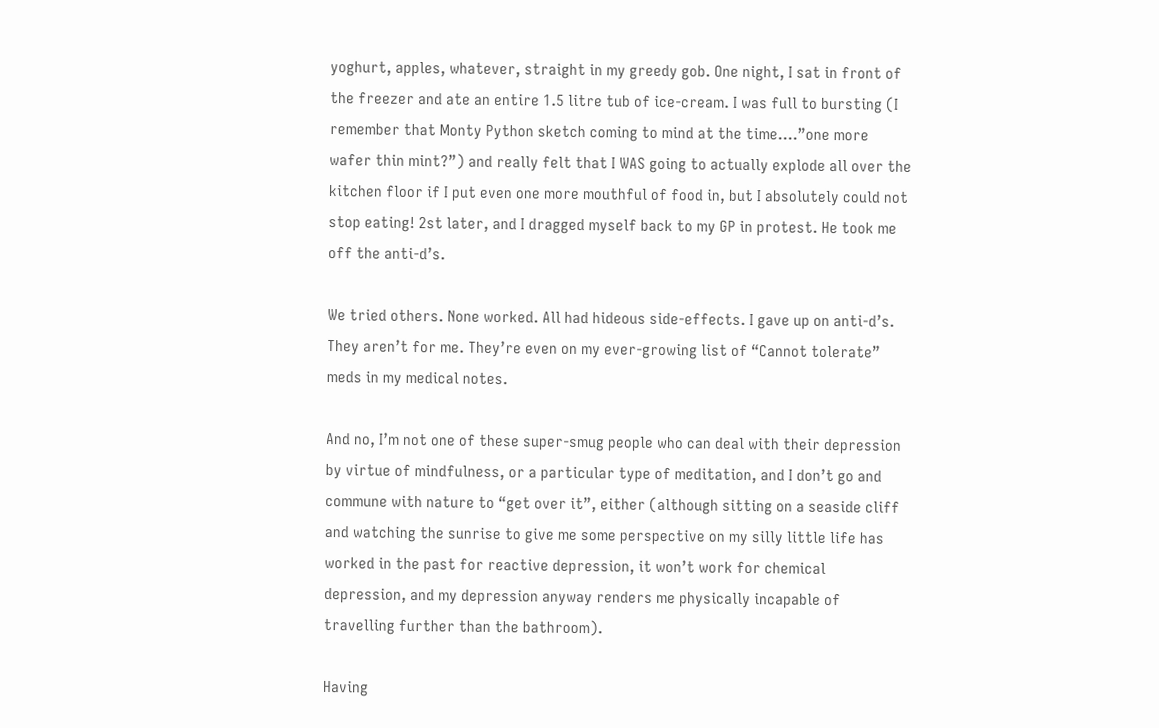yoghurt, apples, whatever, straight in my greedy gob. One night, I sat in front of the freezer and ate an entire 1.5 litre tub of ice-cream. I was full to bursting (I remember that Monty Python sketch coming to mind at the time….”one more wafer thin mint?”) and really felt that I WAS going to actually explode all over the kitchen floor if I put even one more mouthful of food in, but I absolutely could not stop eating! 2st later, and I dragged myself back to my GP in protest. He took me off the anti-d’s.

We tried others. None worked. All had hideous side-effects. I gave up on anti-d’s. They aren’t for me. They’re even on my ever-growing list of “Cannot tolerate” meds in my medical notes.

And no, I’m not one of these super-smug people who can deal with their depression by virtue of mindfulness, or a particular type of meditation, and I don’t go and commune with nature to “get over it”, either (although sitting on a seaside cliff and watching the sunrise to give me some perspective on my silly little life has worked in the past for reactive depression, it won’t work for chemical depression, and my depression anyway renders me physically incapable of travelling further than the bathroom).

Having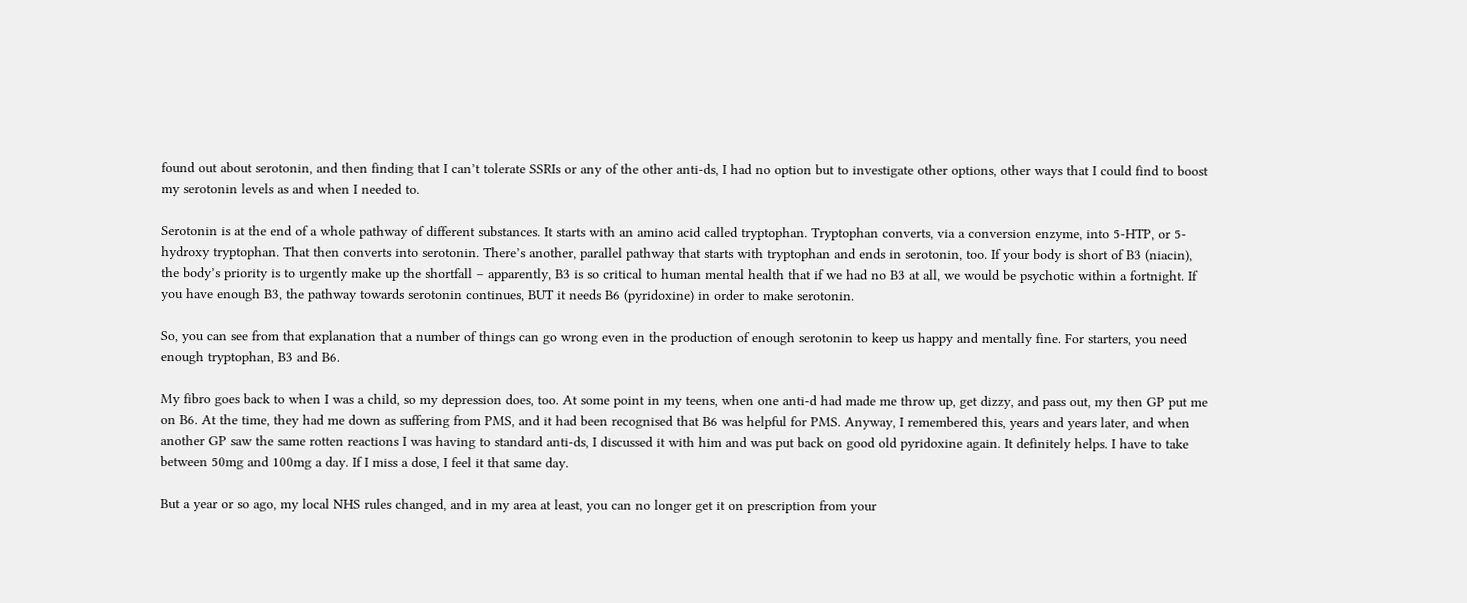found out about serotonin, and then finding that I can’t tolerate SSRIs or any of the other anti-ds, I had no option but to investigate other options, other ways that I could find to boost my serotonin levels as and when I needed to.

Serotonin is at the end of a whole pathway of different substances. It starts with an amino acid called tryptophan. Tryptophan converts, via a conversion enzyme, into 5-HTP, or 5-hydroxy tryptophan. That then converts into serotonin. There’s another, parallel pathway that starts with tryptophan and ends in serotonin, too. If your body is short of B3 (niacin), the body’s priority is to urgently make up the shortfall – apparently, B3 is so critical to human mental health that if we had no B3 at all, we would be psychotic within a fortnight. If you have enough B3, the pathway towards serotonin continues, BUT it needs B6 (pyridoxine) in order to make serotonin.

So, you can see from that explanation that a number of things can go wrong even in the production of enough serotonin to keep us happy and mentally fine. For starters, you need enough tryptophan, B3 and B6.

My fibro goes back to when I was a child, so my depression does, too. At some point in my teens, when one anti-d had made me throw up, get dizzy, and pass out, my then GP put me on B6. At the time, they had me down as suffering from PMS, and it had been recognised that B6 was helpful for PMS. Anyway, I remembered this, years and years later, and when another GP saw the same rotten reactions I was having to standard anti-ds, I discussed it with him and was put back on good old pyridoxine again. It definitely helps. I have to take between 50mg and 100mg a day. If I miss a dose, I feel it that same day.

But a year or so ago, my local NHS rules changed, and in my area at least, you can no longer get it on prescription from your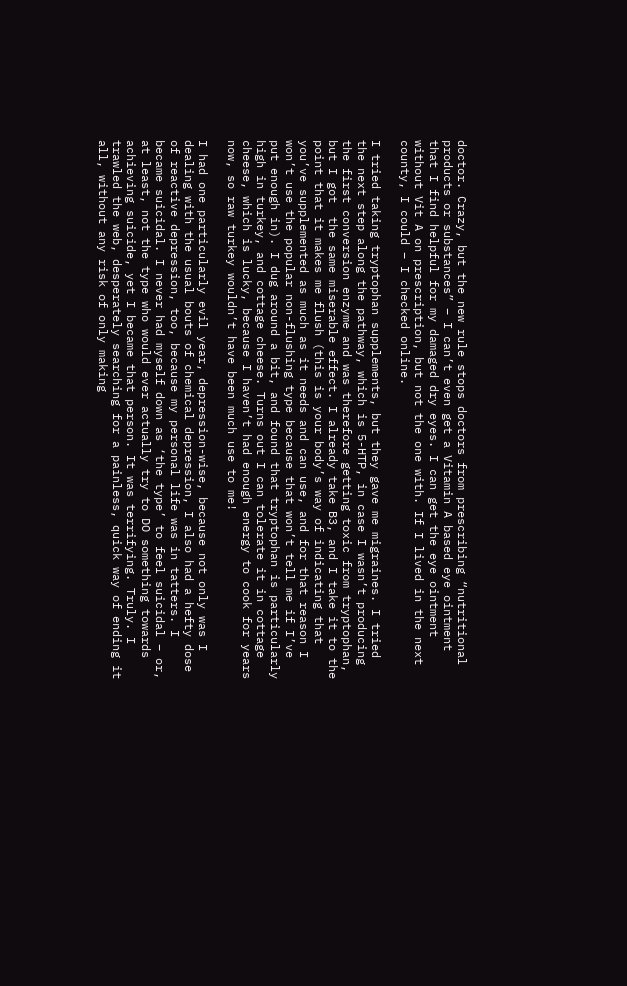doctor. Crazy, but the new rule stops doctors from prescribing “nutritional products or substances” – I can’t even get a Vitamin A based eye ointment that I find helpful for my damaged dry eyes. I can get the eye ointment without Vit A on prescription, but not the one with. If I lived in the next county, I could – I checked online.

I tried taking tryptophan supplements, but they gave me migraines. I tried the next step along the pathway, which is 5-HTP, in case I wasn’t producing the first conversion enzyme and was therefore getting toxic from tryptophan, but I got  the same miserable effect. I already take B3, and I take it to the point that it makes me flush (this is your body’s way of indicating that you’ve supplemented as much as it needs and can use, and for that reason I won’t use the popular non-flushing type because that won’t tell me if I’ve put enough in). I dug around a bit, and found that tryptophan is particularly high in turkey, and cottage cheese. Turns out I can tolerate it in cottage cheese, which is lucky, because I haven’t had enough energy to cook for years now, so raw turkey wouldn’t have been much use to me!

I had one particularly evil year, depression-wise, because not only was I dealing with the usual bouts of chemical depression, I also had a hefty dose of reactive depression, too, because my personal life was in tatters. I became suicidal. I never had myself down as ‘the type’ to feel suicidal – or, at least, not the type who would ever actually try to DO something towards achieving suicide, yet I became that person. It was terrifying. Truly. I trawled the web, desperately searching for a painless, quick way of ending it all, without any risk of only making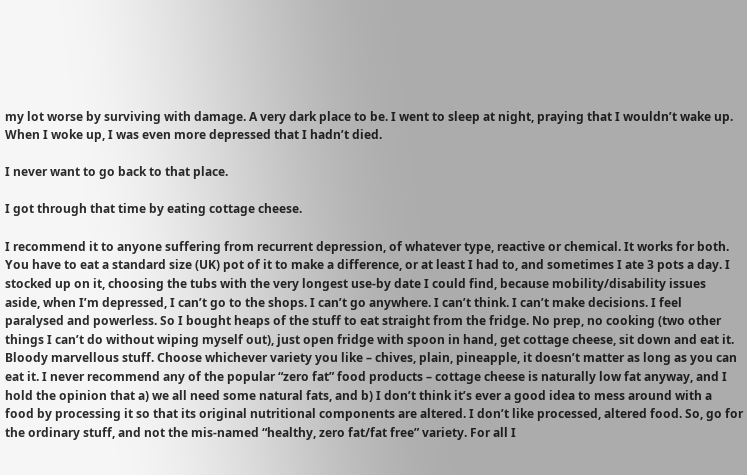my lot worse by surviving with damage. A very dark place to be. I went to sleep at night, praying that I wouldn’t wake up. When I woke up, I was even more depressed that I hadn’t died.

I never want to go back to that place.

I got through that time by eating cottage cheese.

I recommend it to anyone suffering from recurrent depression, of whatever type, reactive or chemical. It works for both. You have to eat a standard size (UK) pot of it to make a difference, or at least I had to, and sometimes I ate 3 pots a day. I stocked up on it, choosing the tubs with the very longest use-by date I could find, because mobility/disability issues aside, when I’m depressed, I can’t go to the shops. I can’t go anywhere. I can’t think. I can’t make decisions. I feel paralysed and powerless. So I bought heaps of the stuff to eat straight from the fridge. No prep, no cooking (two other things I can’t do without wiping myself out), just open fridge with spoon in hand, get cottage cheese, sit down and eat it. Bloody marvellous stuff. Choose whichever variety you like – chives, plain, pineapple, it doesn’t matter as long as you can eat it. I never recommend any of the popular “zero fat” food products – cottage cheese is naturally low fat anyway, and I hold the opinion that a) we all need some natural fats, and b) I don’t think it’s ever a good idea to mess around with a food by processing it so that its original nutritional components are altered. I don’t like processed, altered food. So, go for the ordinary stuff, and not the mis-named “healthy, zero fat/fat free” variety. For all I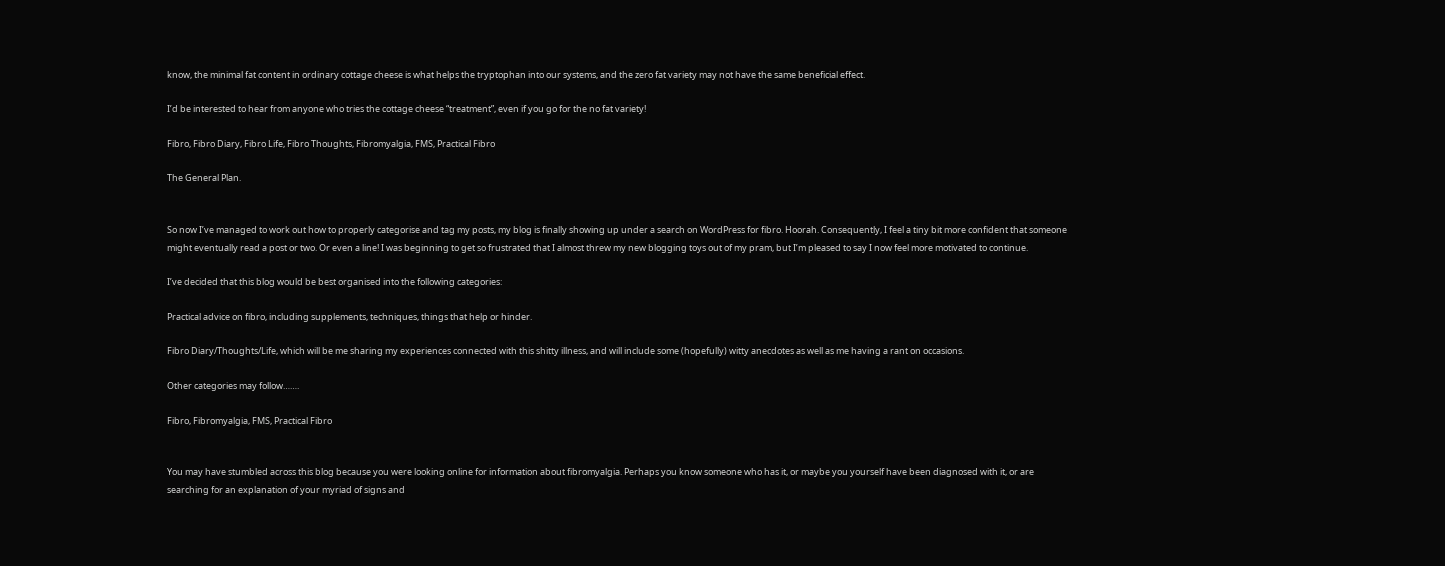know, the minimal fat content in ordinary cottage cheese is what helps the tryptophan into our systems, and the zero fat variety may not have the same beneficial effect.

I’d be interested to hear from anyone who tries the cottage cheese “treatment”, even if you go for the no fat variety!

Fibro, Fibro Diary, Fibro Life, Fibro Thoughts, Fibromyalgia, FMS, Practical Fibro

The General Plan.


So now I’ve managed to work out how to properly categorise and tag my posts, my blog is finally showing up under a search on WordPress for fibro. Hoorah. Consequently, I feel a tiny bit more confident that someone might eventually read a post or two. Or even a line! I was beginning to get so frustrated that I almost threw my new blogging toys out of my pram, but I’m pleased to say I now feel more motivated to continue.

I’ve decided that this blog would be best organised into the following categories:

Practical advice on fibro, including supplements, techniques, things that help or hinder.

Fibro Diary/Thoughts/Life, which will be me sharing my experiences connected with this shitty illness, and will include some (hopefully) witty anecdotes as well as me having a rant on occasions.

Other categories may follow…….

Fibro, Fibromyalgia, FMS, Practical Fibro


You may have stumbled across this blog because you were looking online for information about fibromyalgia. Perhaps you know someone who has it, or maybe you yourself have been diagnosed with it, or are searching for an explanation of your myriad of signs and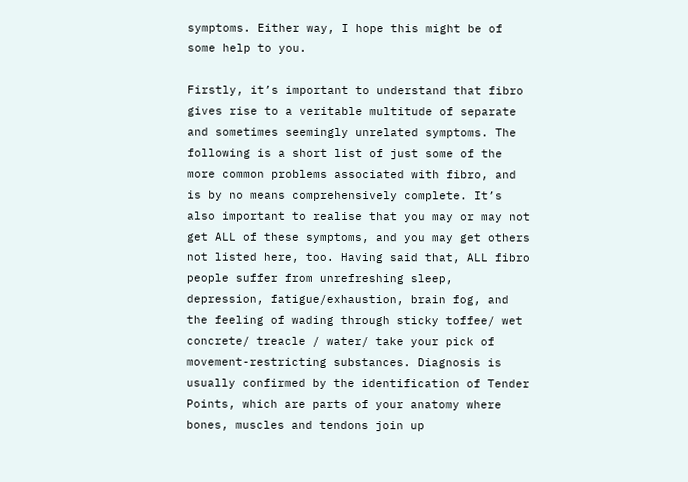symptoms. Either way, I hope this might be of some help to you.

Firstly, it’s important to understand that fibro gives rise to a veritable multitude of separate and sometimes seemingly unrelated symptoms. The following is a short list of just some of the more common problems associated with fibro, and is by no means comprehensively complete. It’s also important to realise that you may or may not get ALL of these symptoms, and you may get others not listed here, too. Having said that, ALL fibro people suffer from unrefreshing sleep, depression, fatigue/exhaustion, brain fog, and the feeling of wading through sticky toffee/ wet concrete/ treacle / water/ take your pick of movement-restricting substances. Diagnosis is usually confirmed by the identification of Tender Points, which are parts of your anatomy where bones, muscles and tendons join up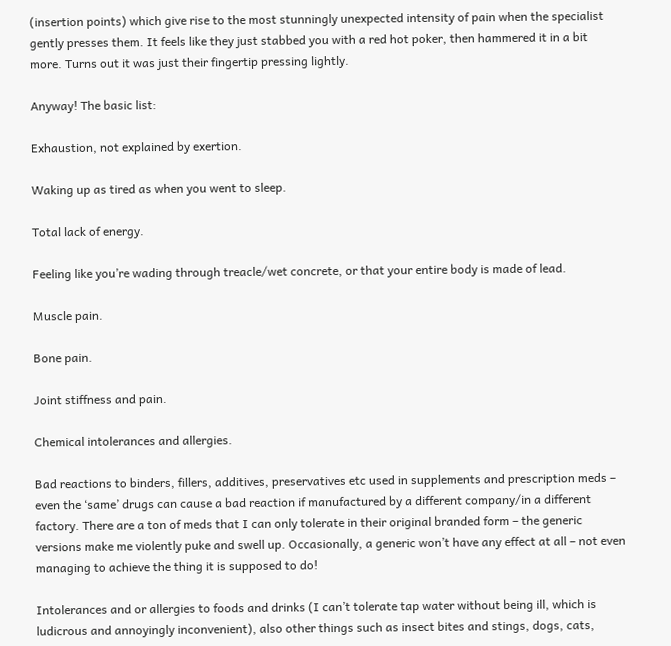(insertion points) which give rise to the most stunningly unexpected intensity of pain when the specialist gently presses them. It feels like they just stabbed you with a red hot poker, then hammered it in a bit more. Turns out it was just their fingertip pressing lightly.

Anyway! The basic list:

Exhaustion, not explained by exertion.

Waking up as tired as when you went to sleep.

Total lack of energy.

Feeling like you’re wading through treacle/wet concrete, or that your entire body is made of lead.

Muscle pain.

Bone pain.

Joint stiffness and pain.

Chemical intolerances and allergies.

Bad reactions to binders, fillers, additives, preservatives etc used in supplements and prescription meds – even the ‘same’ drugs can cause a bad reaction if manufactured by a different company/in a different factory. There are a ton of meds that I can only tolerate in their original branded form – the generic versions make me violently puke and swell up. Occasionally, a generic won’t have any effect at all – not even managing to achieve the thing it is supposed to do!

Intolerances and or allergies to foods and drinks (I can’t tolerate tap water without being ill, which is ludicrous and annoyingly inconvenient), also other things such as insect bites and stings, dogs, cats,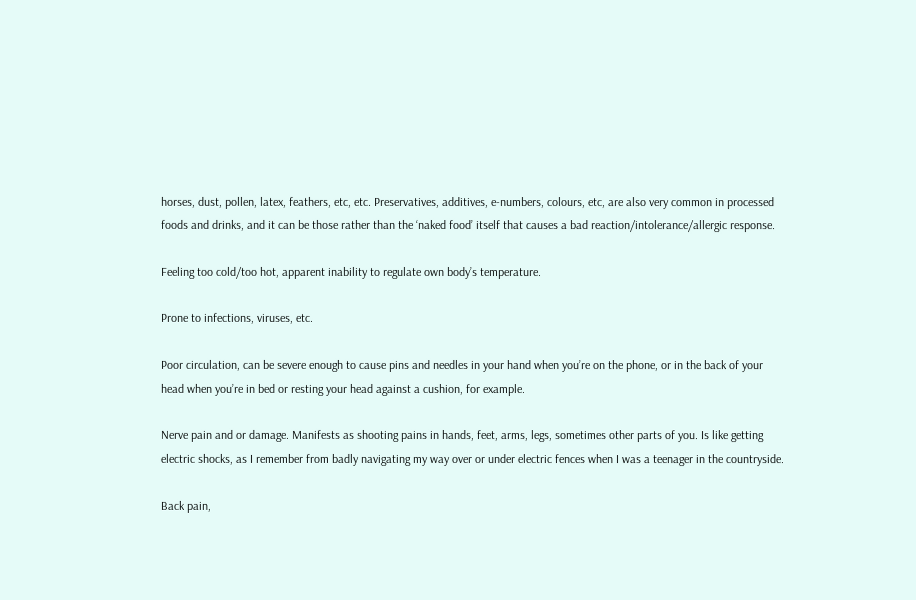horses, dust, pollen, latex, feathers, etc, etc. Preservatives, additives, e-numbers, colours, etc, are also very common in processed foods and drinks, and it can be those rather than the ‘naked food’ itself that causes a bad reaction/intolerance/allergic response.

Feeling too cold/too hot, apparent inability to regulate own body’s temperature.

Prone to infections, viruses, etc.

Poor circulation, can be severe enough to cause pins and needles in your hand when you’re on the phone, or in the back of your head when you’re in bed or resting your head against a cushion, for example.

Nerve pain and or damage. Manifests as shooting pains in hands, feet, arms, legs, sometimes other parts of you. Is like getting electric shocks, as I remember from badly navigating my way over or under electric fences when I was a teenager in the countryside.

Back pain,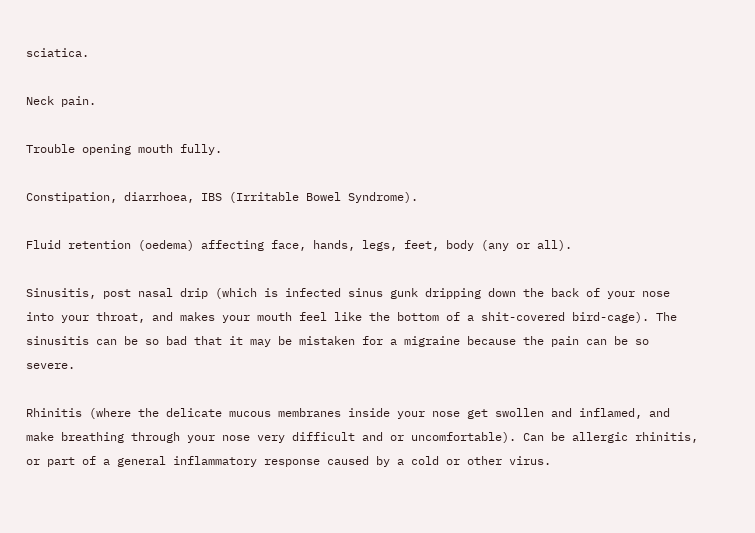sciatica.

Neck pain.

Trouble opening mouth fully.

Constipation, diarrhoea, IBS (Irritable Bowel Syndrome).

Fluid retention (oedema) affecting face, hands, legs, feet, body (any or all).

Sinusitis, post nasal drip (which is infected sinus gunk dripping down the back of your nose into your throat, and makes your mouth feel like the bottom of a shit-covered bird-cage). The sinusitis can be so bad that it may be mistaken for a migraine because the pain can be so severe.

Rhinitis (where the delicate mucous membranes inside your nose get swollen and inflamed, and make breathing through your nose very difficult and or uncomfortable). Can be allergic rhinitis, or part of a general inflammatory response caused by a cold or other virus.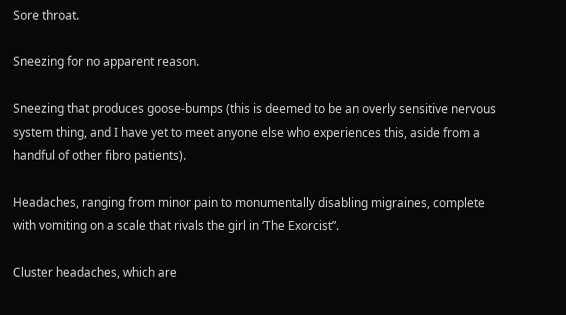Sore throat.

Sneezing for no apparent reason.

Sneezing that produces goose-bumps (this is deemed to be an overly sensitive nervous system thing, and I have yet to meet anyone else who experiences this, aside from a handful of other fibro patients).

Headaches, ranging from minor pain to monumentally disabling migraines, complete with vomiting on a scale that rivals the girl in ‘The Exorcist”.

Cluster headaches, which are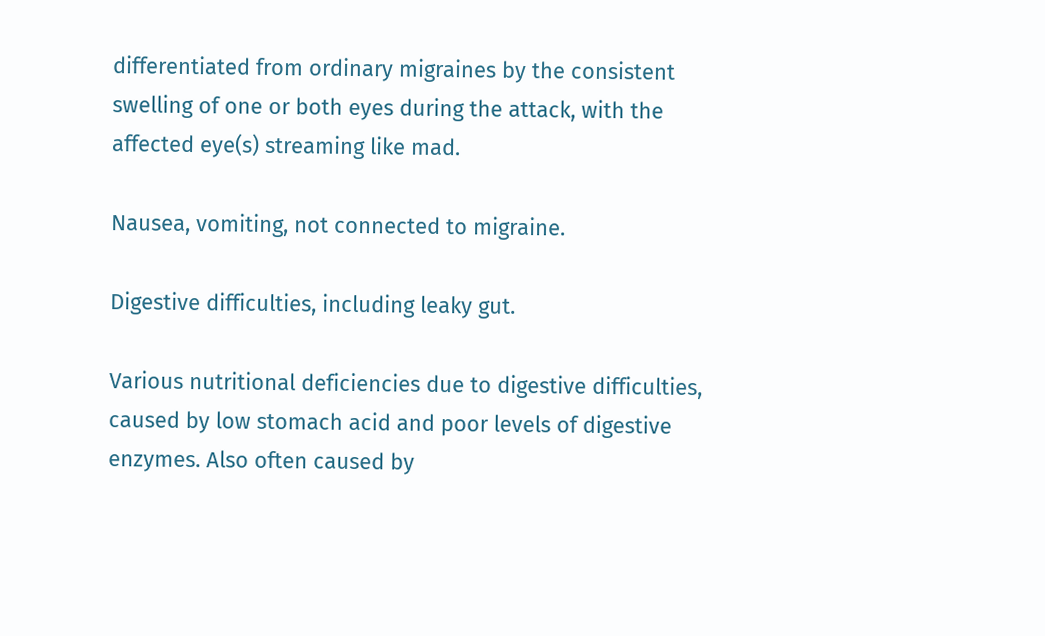differentiated from ordinary migraines by the consistent swelling of one or both eyes during the attack, with the affected eye(s) streaming like mad.

Nausea, vomiting, not connected to migraine.

Digestive difficulties, including leaky gut.

Various nutritional deficiencies due to digestive difficulties, caused by low stomach acid and poor levels of digestive enzymes. Also often caused by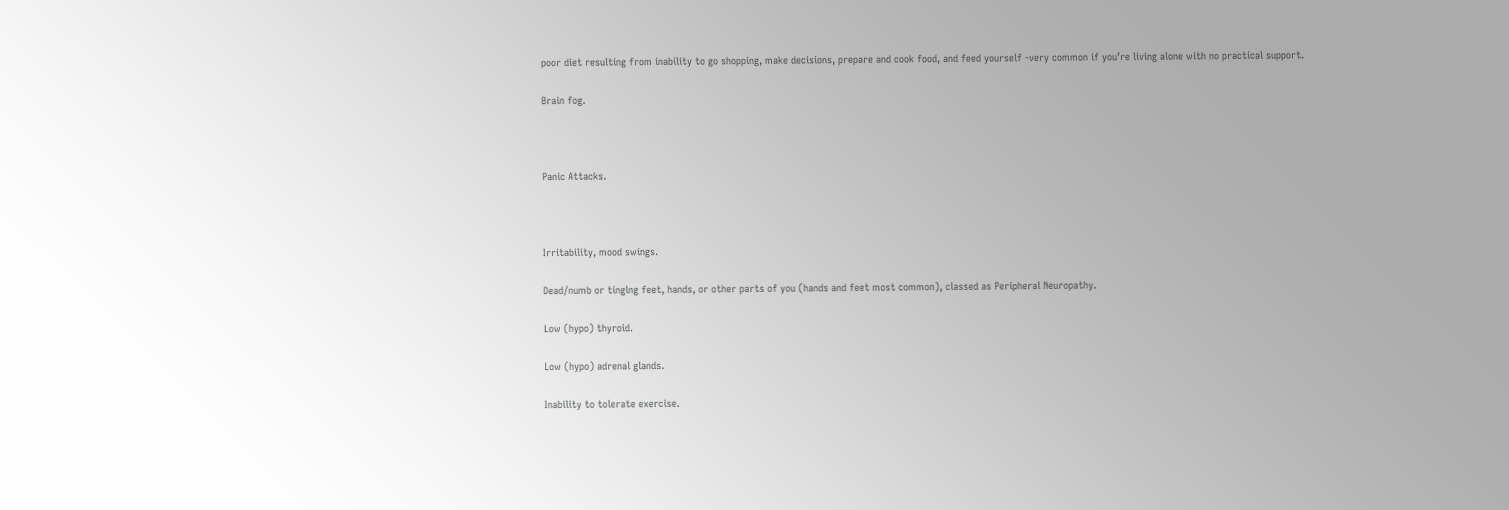poor diet resulting from inability to go shopping, make decisions, prepare and cook food, and feed yourself -very common if you’re living alone with no practical support.

Brain fog.



Panic Attacks.



Irritability, mood swings.

Dead/numb or tinglng feet, hands, or other parts of you (hands and feet most common), classed as Peripheral Neuropathy.

Low (hypo) thyroid.

Low (hypo) adrenal glands.

Inability to tolerate exercise.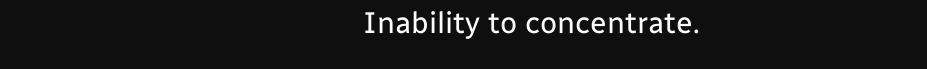Inability to concentrate.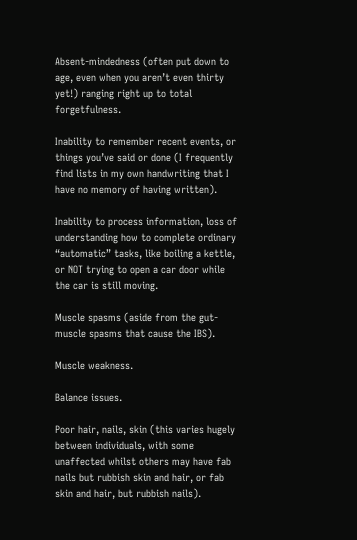Absent-mindedness (often put down to age, even when you aren’t even thirty yet!) ranging right up to total forgetfulness.

Inability to remember recent events, or things you’ve said or done (I frequently find lists in my own handwriting that I have no memory of having written).

Inability to process information, loss of understanding how to complete ordinary “automatic” tasks, like boiling a kettle, or NOT trying to open a car door while the car is still moving.

Muscle spasms (aside from the gut-muscle spasms that cause the IBS).

Muscle weakness.

Balance issues.

Poor hair, nails, skin (this varies hugely between individuals, with some unaffected whilst others may have fab nails but rubbish skin and hair, or fab skin and hair, but rubbish nails).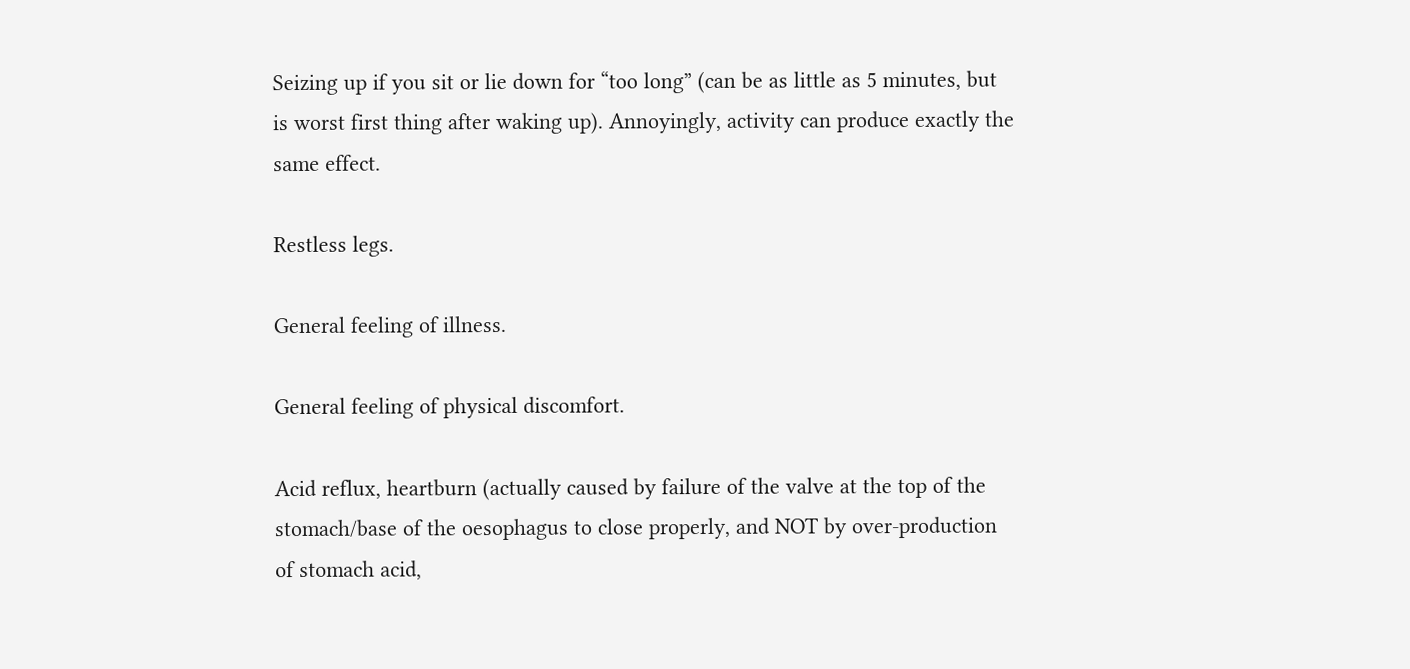Seizing up if you sit or lie down for “too long” (can be as little as 5 minutes, but is worst first thing after waking up). Annoyingly, activity can produce exactly the same effect.

Restless legs.

General feeling of illness.

General feeling of physical discomfort.

Acid reflux, heartburn (actually caused by failure of the valve at the top of the stomach/base of the oesophagus to close properly, and NOT by over-production of stomach acid,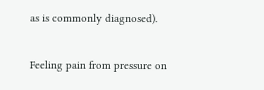as is commonly diagnosed).

Feeling pain from pressure on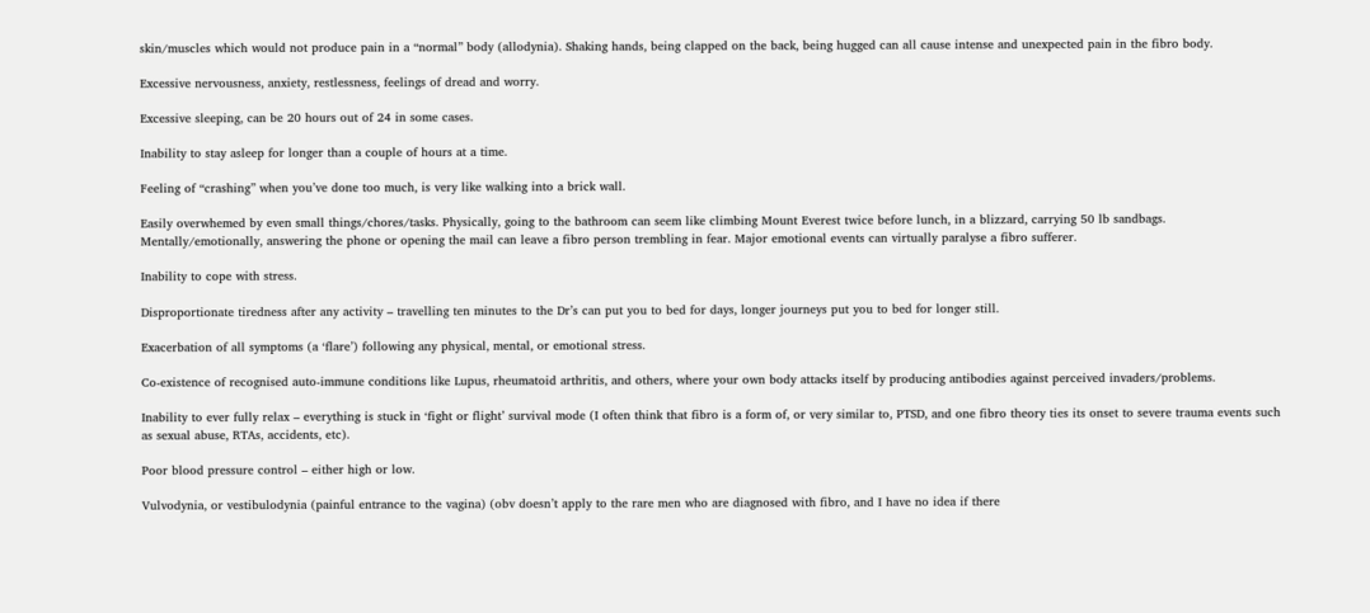skin/muscles which would not produce pain in a “normal” body (allodynia). Shaking hands, being clapped on the back, being hugged can all cause intense and unexpected pain in the fibro body.

Excessive nervousness, anxiety, restlessness, feelings of dread and worry.

Excessive sleeping, can be 20 hours out of 24 in some cases.

Inability to stay asleep for longer than a couple of hours at a time.

Feeling of “crashing” when you’ve done too much, is very like walking into a brick wall.

Easily overwhemed by even small things/chores/tasks. Physically, going to the bathroom can seem like climbing Mount Everest twice before lunch, in a blizzard, carrying 50 lb sandbags. Mentally/emotionally, answering the phone or opening the mail can leave a fibro person trembling in fear. Major emotional events can virtually paralyse a fibro sufferer.

Inability to cope with stress.

Disproportionate tiredness after any activity – travelling ten minutes to the Dr’s can put you to bed for days, longer journeys put you to bed for longer still.

Exacerbation of all symptoms (a ‘flare’) following any physical, mental, or emotional stress.

Co-existence of recognised auto-immune conditions like Lupus, rheumatoid arthritis, and others, where your own body attacks itself by producing antibodies against perceived invaders/problems.

Inability to ever fully relax – everything is stuck in ‘fight or flight’ survival mode (I often think that fibro is a form of, or very similar to, PTSD, and one fibro theory ties its onset to severe trauma events such as sexual abuse, RTAs, accidents, etc).

Poor blood pressure control – either high or low.

Vulvodynia, or vestibulodynia (painful entrance to the vagina) (obv doesn’t apply to the rare men who are diagnosed with fibro, and I have no idea if there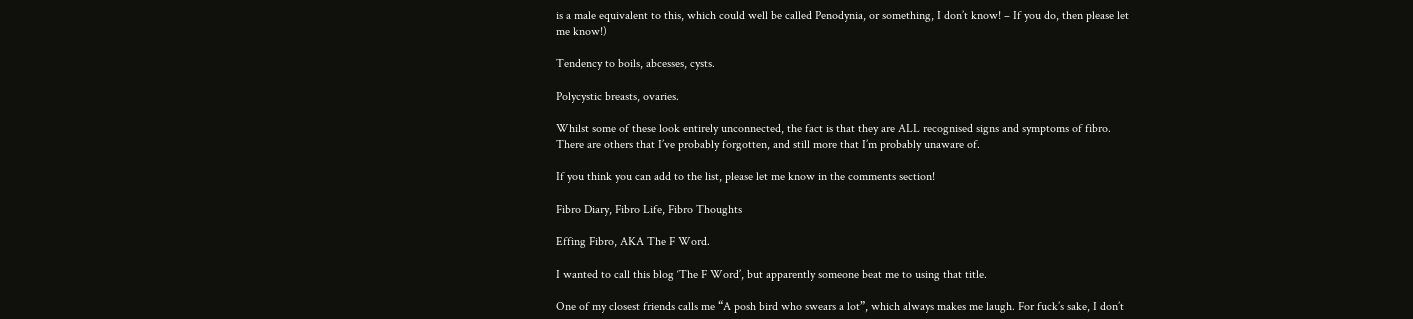is a male equivalent to this, which could well be called Penodynia, or something, I don’t know! – If you do, then please let me know!)

Tendency to boils, abcesses, cysts.

Polycystic breasts, ovaries.

Whilst some of these look entirely unconnected, the fact is that they are ALL recognised signs and symptoms of fibro. There are others that I’ve probably forgotten, and still more that I’m probably unaware of.

If you think you can add to the list, please let me know in the comments section!

Fibro Diary, Fibro Life, Fibro Thoughts

Effing Fibro, AKA The F Word.

I wanted to call this blog ‘The F Word’, but apparently someone beat me to using that title.

One of my closest friends calls me “A posh bird who swears a lot”, which always makes me laugh. For fuck’s sake, I don’t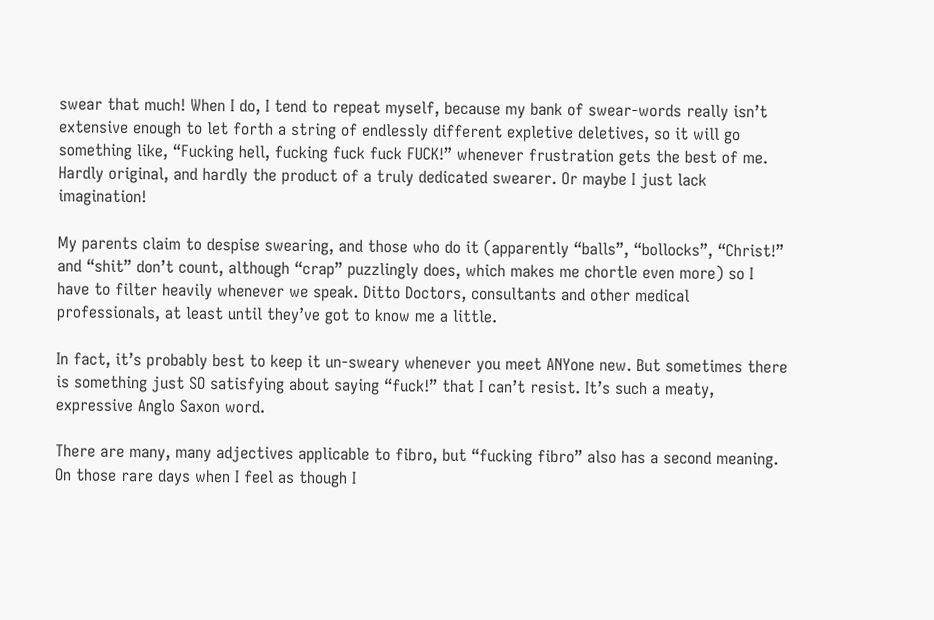swear that much! When I do, I tend to repeat myself, because my bank of swear-words really isn’t extensive enough to let forth a string of endlessly different expletive deletives, so it will go something like, “Fucking hell, fucking fuck fuck FUCK!” whenever frustration gets the best of me. Hardly original, and hardly the product of a truly dedicated swearer. Or maybe I just lack imagination!

My parents claim to despise swearing, and those who do it (apparently “balls”, “bollocks”, “Christ!” and “shit” don’t count, although “crap” puzzlingly does, which makes me chortle even more) so I have to filter heavily whenever we speak. Ditto Doctors, consultants and other medical professionals, at least until they’ve got to know me a little.

In fact, it’s probably best to keep it un-sweary whenever you meet ANYone new. But sometimes there is something just SO satisfying about saying “fuck!” that I can’t resist. It’s such a meaty, expressive Anglo Saxon word.

There are many, many adjectives applicable to fibro, but “fucking fibro” also has a second meaning. On those rare days when I feel as though I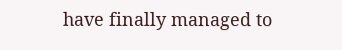have finally managed to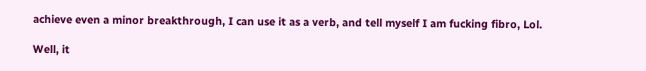achieve even a minor breakthrough, I can use it as a verb, and tell myself I am fucking fibro, Lol.

Well, it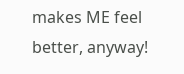makes ME feel better, anyway!